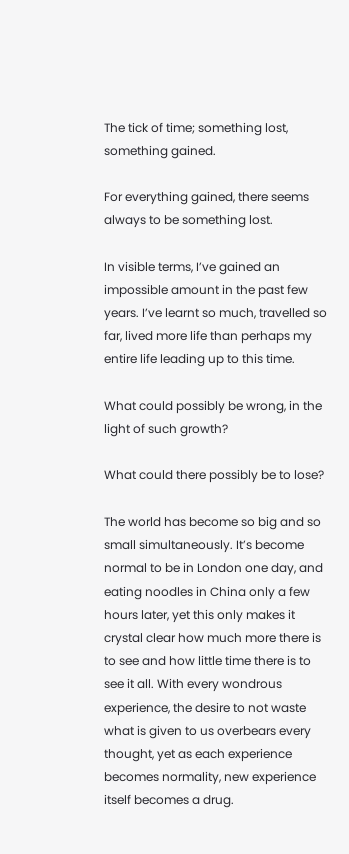The tick of time; something lost, something gained.

For everything gained, there seems always to be something lost.

In visible terms, I’ve gained an impossible amount in the past few years. I’ve learnt so much, travelled so far, lived more life than perhaps my entire life leading up to this time.

What could possibly be wrong, in the light of such growth?

What could there possibly be to lose?

The world has become so big and so small simultaneously. It’s become normal to be in London one day, and eating noodles in China only a few hours later, yet this only makes it crystal clear how much more there is to see and how little time there is to see it all. With every wondrous experience, the desire to not waste what is given to us overbears every thought, yet as each experience becomes normality, new experience itself becomes a drug.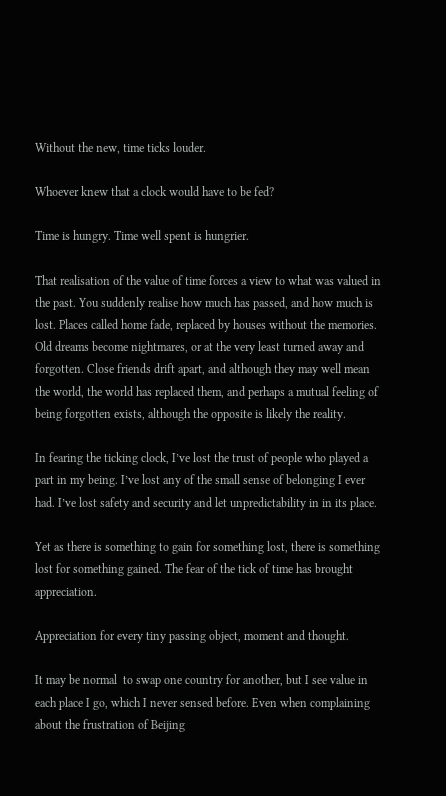Without the new, time ticks louder.

Whoever knew that a clock would have to be fed?

Time is hungry. Time well spent is hungrier.

That realisation of the value of time forces a view to what was valued in the past. You suddenly realise how much has passed, and how much is lost. Places called home fade, replaced by houses without the memories. Old dreams become nightmares, or at the very least turned away and forgotten. Close friends drift apart, and although they may well mean the world, the world has replaced them, and perhaps a mutual feeling of being forgotten exists, although the opposite is likely the reality.

In fearing the ticking clock, I’ve lost the trust of people who played a part in my being. I’ve lost any of the small sense of belonging I ever had. I’ve lost safety and security and let unpredictability in in its place.

Yet as there is something to gain for something lost, there is something lost for something gained. The fear of the tick of time has brought appreciation.

Appreciation for every tiny passing object, moment and thought.

It may be normal  to swap one country for another, but I see value in each place I go, which I never sensed before. Even when complaining about the frustration of Beijing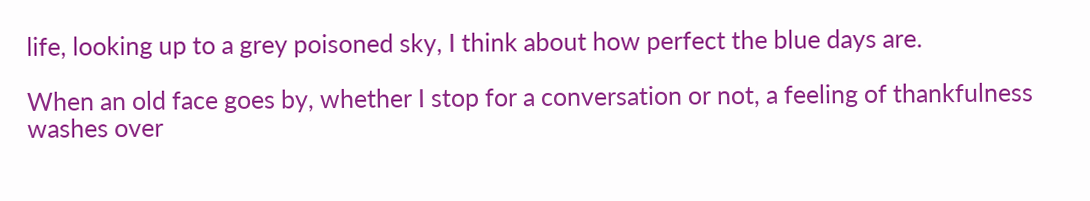life, looking up to a grey poisoned sky, I think about how perfect the blue days are.

When an old face goes by, whether I stop for a conversation or not, a feeling of thankfulness washes over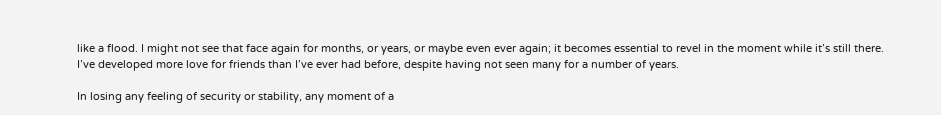like a flood. I might not see that face again for months, or years, or maybe even ever again; it becomes essential to revel in the moment while it’s still there. I’ve developed more love for friends than I’ve ever had before, despite having not seen many for a number of years.

In losing any feeling of security or stability, any moment of a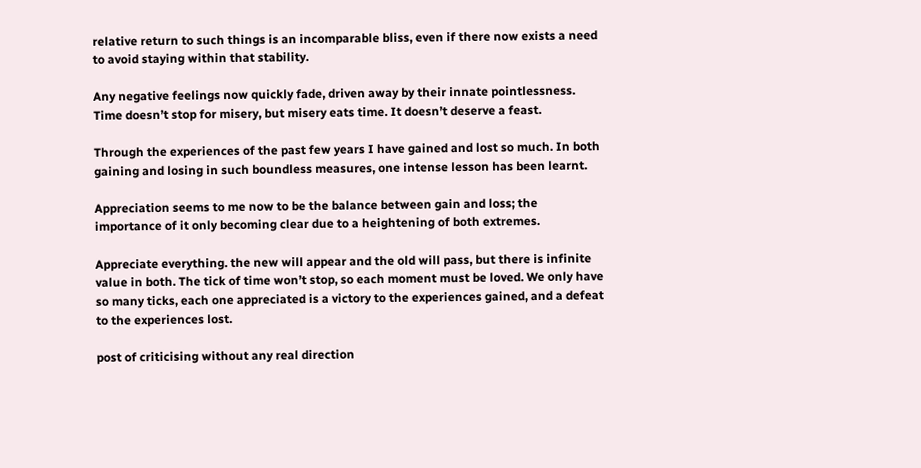relative return to such things is an incomparable bliss, even if there now exists a need to avoid staying within that stability.

Any negative feelings now quickly fade, driven away by their innate pointlessness. Time doesn’t stop for misery, but misery eats time. It doesn’t deserve a feast.

Through the experiences of the past few years I have gained and lost so much. In both gaining and losing in such boundless measures, one intense lesson has been learnt.

Appreciation seems to me now to be the balance between gain and loss; the importance of it only becoming clear due to a heightening of both extremes.

Appreciate everything. the new will appear and the old will pass, but there is infinite value in both. The tick of time won’t stop, so each moment must be loved. We only have so many ticks, each one appreciated is a victory to the experiences gained, and a defeat to the experiences lost.

post of criticising without any real direction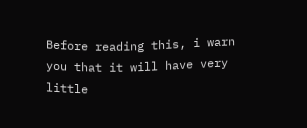Before reading this, i warn you that it will have very little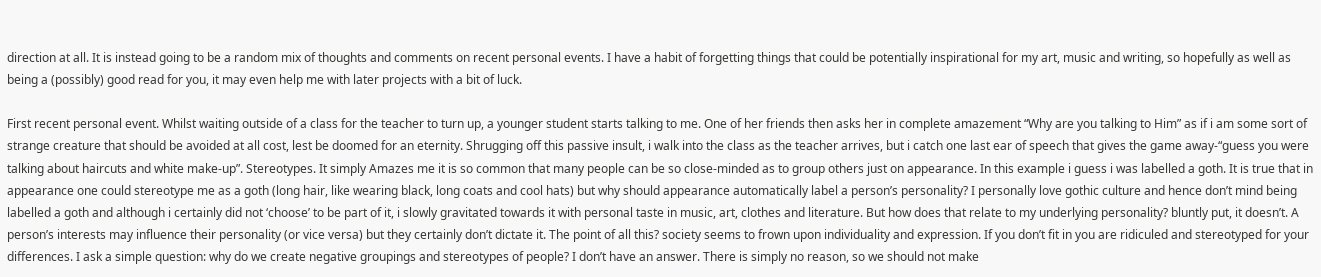direction at all. It is instead going to be a random mix of thoughts and comments on recent personal events. I have a habit of forgetting things that could be potentially inspirational for my art, music and writing, so hopefully as well as being a (possibly) good read for you, it may even help me with later projects with a bit of luck.

First recent personal event. Whilst waiting outside of a class for the teacher to turn up, a younger student starts talking to me. One of her friends then asks her in complete amazement “Why are you talking to Him” as if i am some sort of strange creature that should be avoided at all cost, lest be doomed for an eternity. Shrugging off this passive insult, i walk into the class as the teacher arrives, but i catch one last ear of speech that gives the game away-“guess you were talking about haircuts and white make-up”. Stereotypes. It simply Amazes me it is so common that many people can be so close-minded as to group others just on appearance. In this example i guess i was labelled a goth. It is true that in appearance one could stereotype me as a goth (long hair, like wearing black, long coats and cool hats) but why should appearance automatically label a person’s personality? I personally love gothic culture and hence don’t mind being labelled a goth and although i certainly did not ‘choose’ to be part of it, i slowly gravitated towards it with personal taste in music, art, clothes and literature. But how does that relate to my underlying personality? bluntly put, it doesn’t. A person’s interests may influence their personality (or vice versa) but they certainly don’t dictate it. The point of all this? society seems to frown upon individuality and expression. If you don’t fit in you are ridiculed and stereotyped for your differences. I ask a simple question: why do we create negative groupings and stereotypes of people? I don’t have an answer. There is simply no reason, so we should not make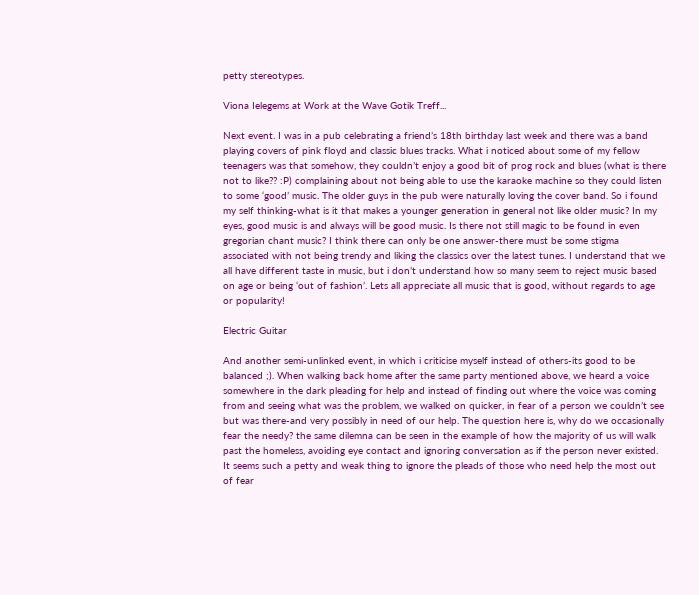petty stereotypes.

Viona Ielegems at Work at the Wave Gotik Treff...

Next event. I was in a pub celebrating a friend’s 18th birthday last week and there was a band playing covers of pink floyd and classic blues tracks. What i noticed about some of my fellow teenagers was that somehow, they couldn’t enjoy a good bit of prog rock and blues (what is there not to like?? :P) complaining about not being able to use the karaoke machine so they could listen to some ‘good’ music. The older guys in the pub were naturally loving the cover band. So i found my self thinking-what is it that makes a younger generation in general not like older music? In my eyes, good music is and always will be good music. Is there not still magic to be found in even gregorian chant music? I think there can only be one answer-there must be some stigma associated with not being trendy and liking the classics over the latest tunes. I understand that we all have different taste in music, but i don’t understand how so many seem to reject music based on age or being ‘out of fashion’. Lets all appreciate all music that is good, without regards to age or popularity!

Electric Guitar

And another semi-unlinked event, in which i criticise myself instead of others-its good to be balanced ;). When walking back home after the same party mentioned above, we heard a voice somewhere in the dark pleading for help and instead of finding out where the voice was coming from and seeing what was the problem, we walked on quicker, in fear of a person we couldn’t see but was there-and very possibly in need of our help. The question here is, why do we occasionally fear the needy? the same dilemna can be seen in the example of how the majority of us will walk past the homeless, avoiding eye contact and ignoring conversation as if the person never existed. It seems such a petty and weak thing to ignore the pleads of those who need help the most out of fear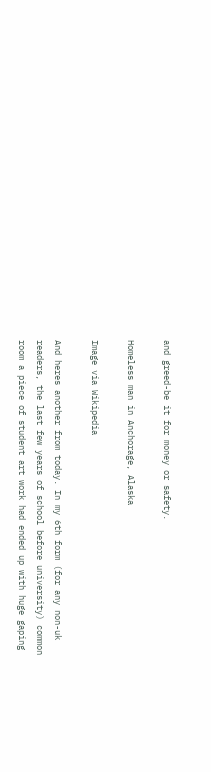and greed-be it for money or safety.

Homeless man in Anchorage, Alaska

Image via Wikipedia

And heres another from today. In my 6th form (for any non-uk readers, the last few years of school before university) common room a piece of student art work had ended up with huge gaping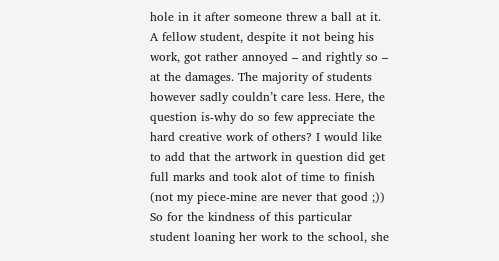hole in it after someone threw a ball at it. A fellow student, despite it not being his work, got rather annoyed – and rightly so – at the damages. The majority of students however sadly couldn’t care less. Here, the question is-why do so few appreciate the hard creative work of others? I would like to add that the artwork in question did get full marks and took alot of time to finish (not my piece-mine are never that good ;)) So for the kindness of this particular student loaning her work to the school, she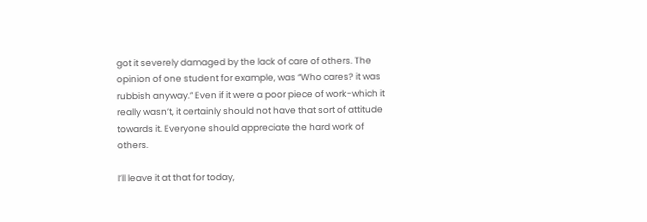got it severely damaged by the lack of care of others. The opinion of one student for example, was “Who cares? it was rubbish anyway.” Even if it were a poor piece of work-which it really wasn’t, it certainly should not have that sort of attitude towards it. Everyone should appreciate the hard work of others.

I’ll leave it at that for today,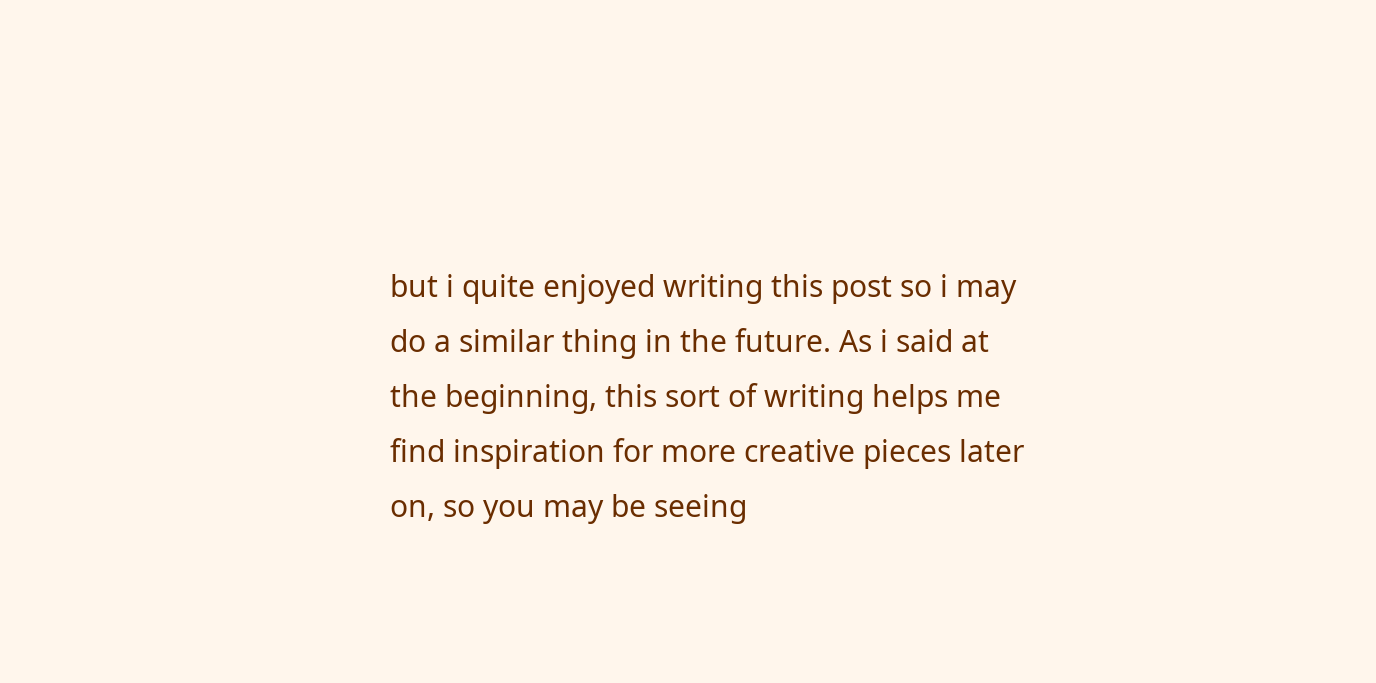but i quite enjoyed writing this post so i may do a similar thing in the future. As i said at the beginning, this sort of writing helps me find inspiration for more creative pieces later on, so you may be seeing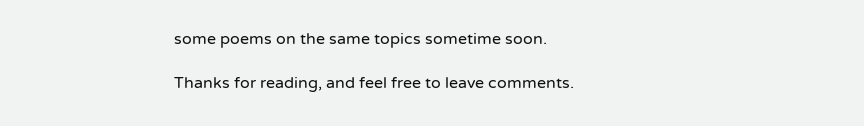some poems on the same topics sometime soon.

Thanks for reading, and feel free to leave comments.